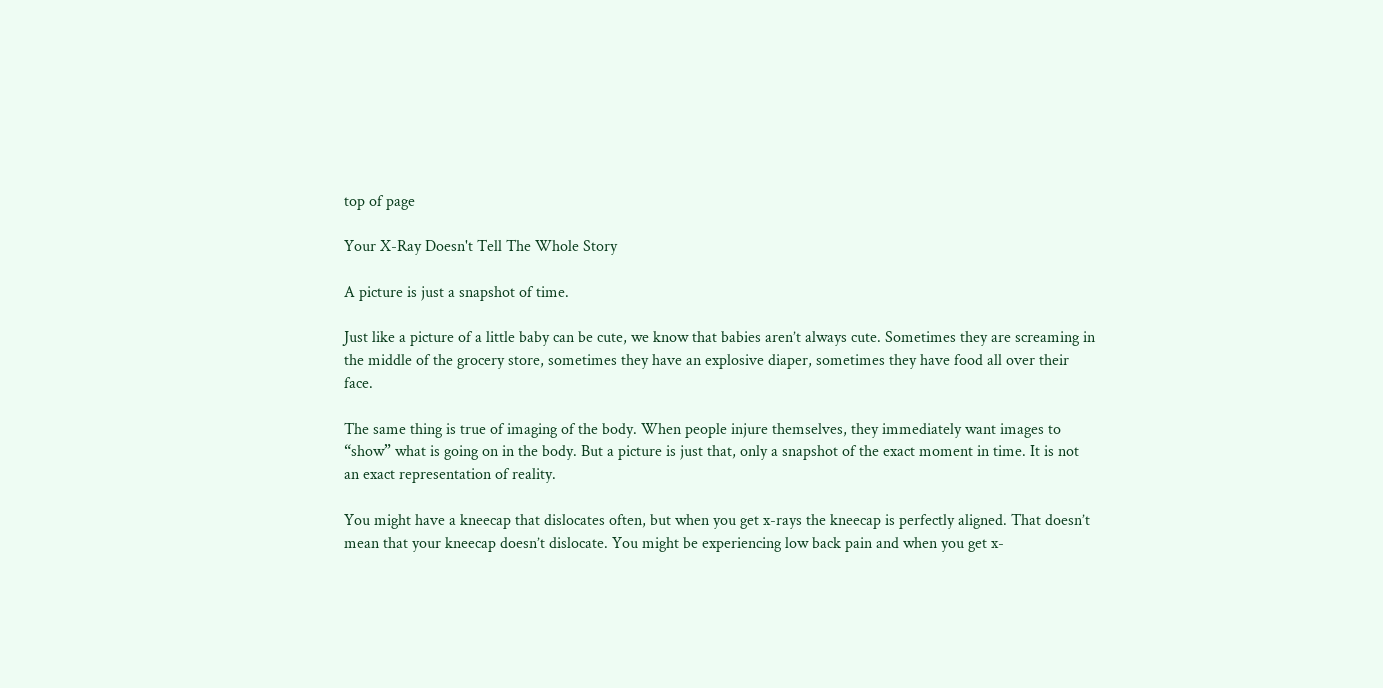top of page

Your X-Ray Doesn't Tell The Whole Story

A picture is just a snapshot of time.

Just like a picture of a little baby can be cute, we know that babies aren’t always cute. Sometimes they are screaming in the middle of the grocery store, sometimes they have an explosive diaper, sometimes they have food all over their face.

The same thing is true of imaging of the body. When people injure themselves, they immediately want images to “show” what is going on in the body. But a picture is just that, only a snapshot of the exact moment in time. It is not an exact representation of reality.

You might have a kneecap that dislocates often, but when you get x-rays the kneecap is perfectly aligned. That doesn’t mean that your kneecap doesn’t dislocate. You might be experiencing low back pain and when you get x-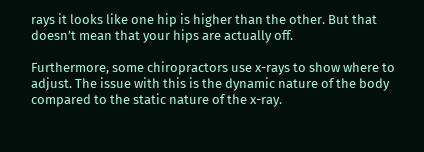rays it looks like one hip is higher than the other. But that doesn’t mean that your hips are actually off.

Furthermore, some chiropractors use x-rays to show where to adjust. The issue with this is the dynamic nature of the body compared to the static nature of the x-ray.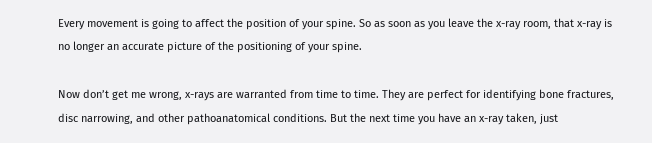Every movement is going to affect the position of your spine. So as soon as you leave the x-ray room, that x-ray is no longer an accurate picture of the positioning of your spine.

Now don’t get me wrong, x-rays are warranted from time to time. They are perfect for identifying bone fractures, disc narrowing, and other pathoanatomical conditions. But the next time you have an x-ray taken, just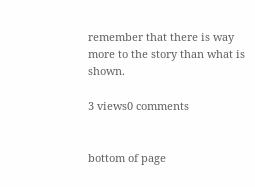remember that there is way more to the story than what is shown.

3 views0 comments


bottom of page